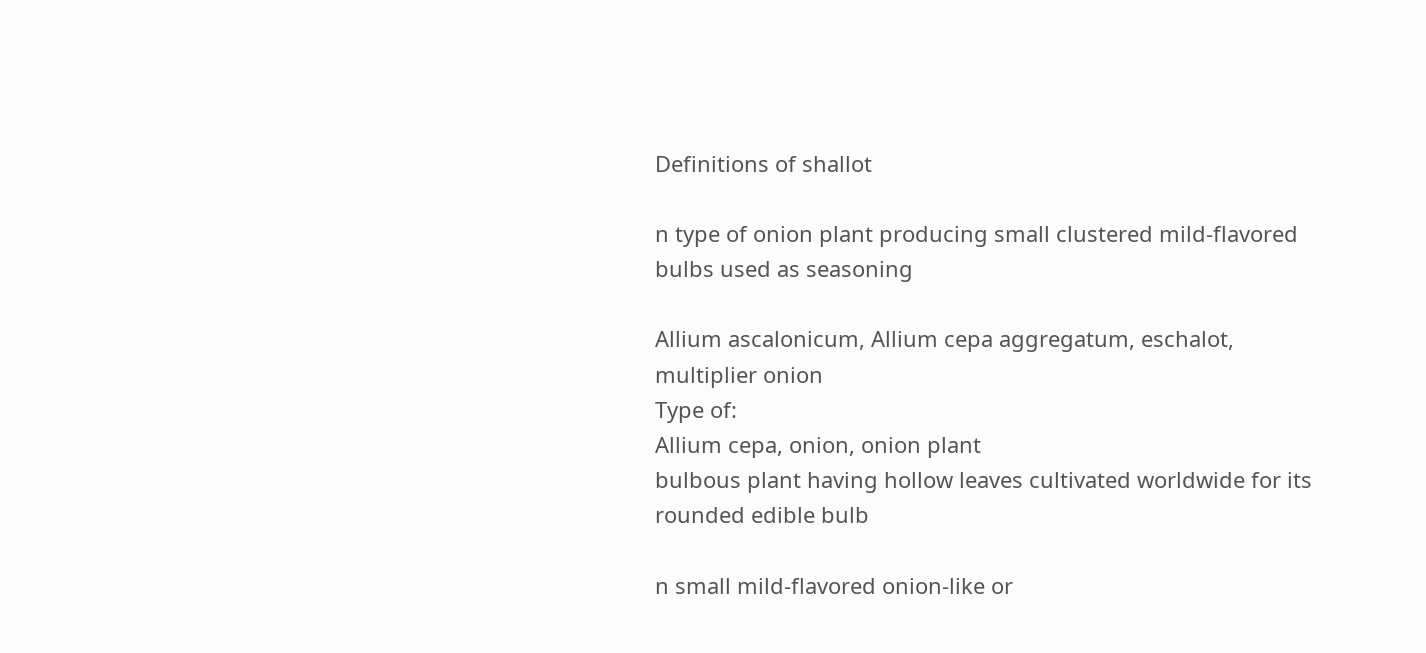Definitions of shallot

n type of onion plant producing small clustered mild-flavored bulbs used as seasoning

Allium ascalonicum, Allium cepa aggregatum, eschalot, multiplier onion
Type of:
Allium cepa, onion, onion plant
bulbous plant having hollow leaves cultivated worldwide for its rounded edible bulb

n small mild-flavored onion-like or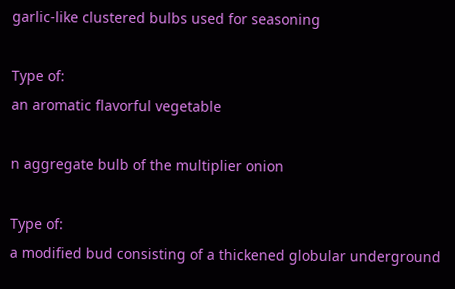garlic-like clustered bulbs used for seasoning

Type of:
an aromatic flavorful vegetable

n aggregate bulb of the multiplier onion

Type of:
a modified bud consisting of a thickened globular underground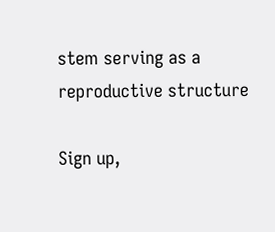stem serving as a reproductive structure

Sign up,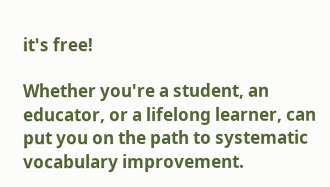it's free!

Whether you're a student, an educator, or a lifelong learner, can put you on the path to systematic vocabulary improvement.